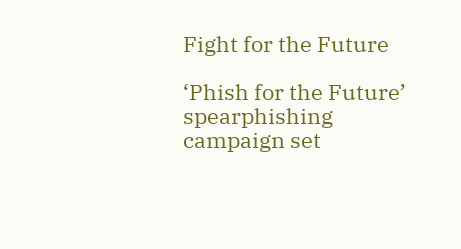Fight for the Future

‘Phish for the Future’ spearphishing campaign set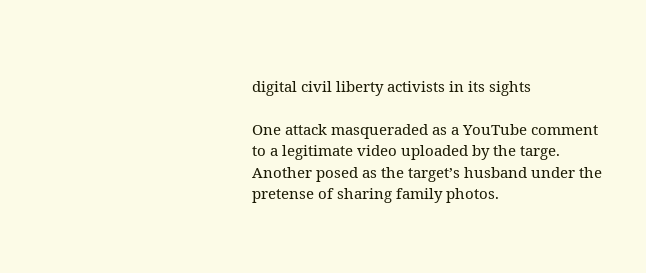digital civil liberty activists in its sights

One attack masqueraded as a YouTube comment to a legitimate video uploaded by the targe. Another posed as the target’s husband under the pretense of sharing family photos.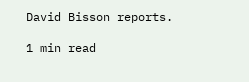David Bisson reports.

1 min read